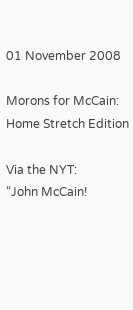01 November 2008

Morons for McCain: Home Stretch Edition

Via the NYT:
“John McCain!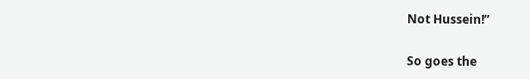Not Hussein!”

So goes the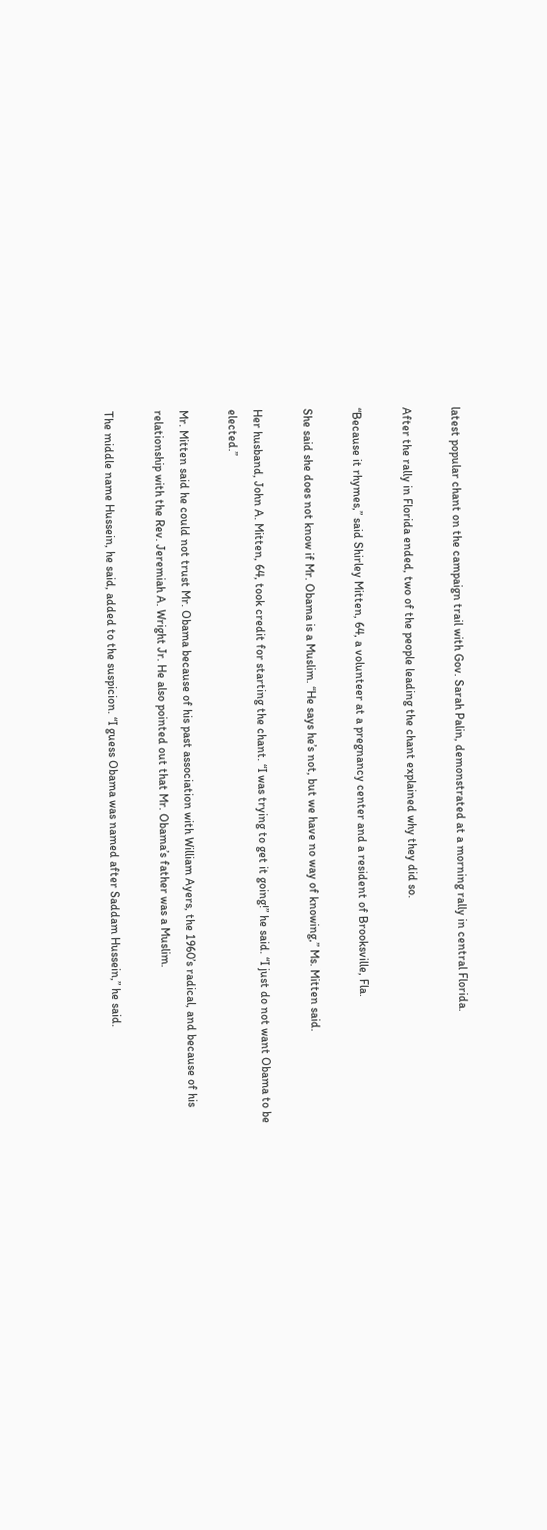latest popular chant on the campaign trail with Gov. Sarah Palin, demonstrated at a morning rally in central Florida.

After the rally in Florida ended, two of the people leading the chant explained why they did so.

“Because it rhymes,” said Shirley Mitten, 64, a volunteer at a pregnancy center and a resident of Brooksville, Fla.

She said she does not know if Mr. Obama is a Muslim. “He says he’s not, but we have no way of knowing,” Ms. Mitten said.

Her husband, John A. Mitten, 64, took credit for starting the chant. “I was trying to get it going!” he said. “I just do not want Obama to be elected.”

Mr. Mitten said he could not trust Mr. Obama because of his past association with William Ayers, the 1960’s radical, and because of his relationship with the Rev. Jeremiah A. Wright Jr. He also pointed out that Mr. Obama’s father was a Muslim.

The middle name Hussein, he said, added to the suspicion. “I guess Obama was named after Saddam Hussein,” he said.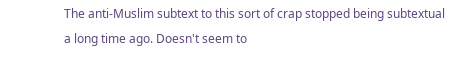The anti-Muslim subtext to this sort of crap stopped being subtextual a long time ago. Doesn't seem to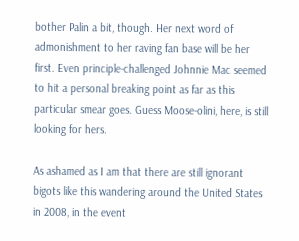bother Palin a bit, though. Her next word of admonishment to her raving fan base will be her first. Even principle-challenged Johnnie Mac seemed to hit a personal breaking point as far as this particular smear goes. Guess Moose-olini, here, is still looking for hers.

As ashamed as I am that there are still ignorant bigots like this wandering around the United States in 2008, in the event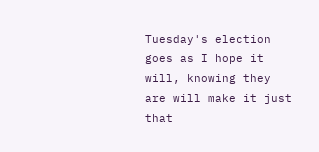Tuesday's election goes as I hope it will, knowing they are will make it just that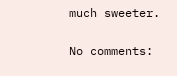much sweeter.

No comments: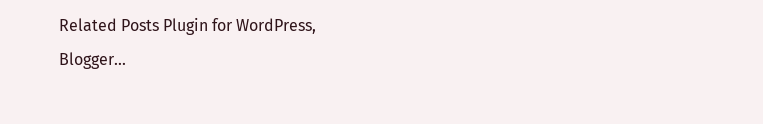Related Posts Plugin for WordPress, Blogger...